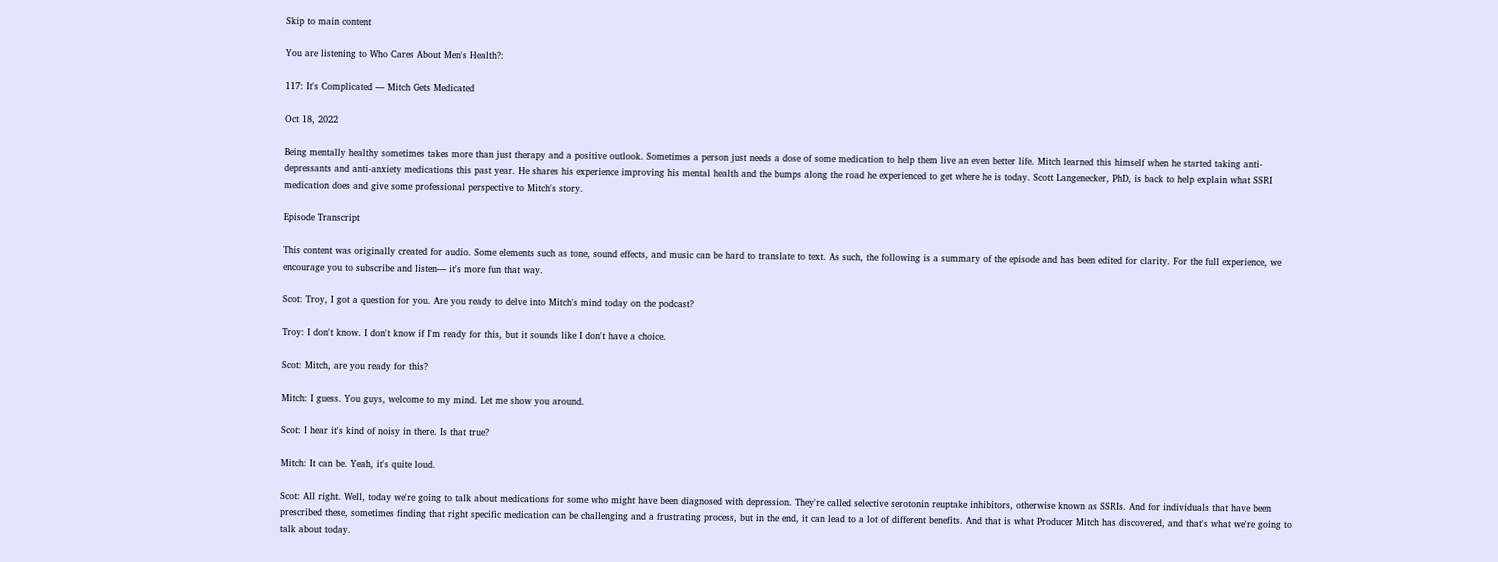Skip to main content

You are listening to Who Cares About Men's Health?:

117: It's Complicated — Mitch Gets Medicated

Oct 18, 2022

Being mentally healthy sometimes takes more than just therapy and a positive outlook. Sometimes a person just needs a dose of some medication to help them live an even better life. Mitch learned this himself when he started taking anti-depressants and anti-anxiety medications this past year. He shares his experience improving his mental health and the bumps along the road he experienced to get where he is today. Scott Langenecker, PhD, is back to help explain what SSRI medication does and give some professional perspective to Mitch's story.

Episode Transcript

This content was originally created for audio. Some elements such as tone, sound effects, and music can be hard to translate to text. As such, the following is a summary of the episode and has been edited for clarity. For the full experience, we encourage you to subscribe and listen— it's more fun that way.

Scot: Troy, I got a question for you. Are you ready to delve into Mitch's mind today on the podcast?

Troy: I don't know. I don't know if I'm ready for this, but it sounds like I don't have a choice.

Scot: Mitch, are you ready for this?

Mitch: I guess. You guys, welcome to my mind. Let me show you around.

Scot: I hear it's kind of noisy in there. Is that true?

Mitch: It can be. Yeah, it's quite loud.

Scot: All right. Well, today we're going to talk about medications for some who might have been diagnosed with depression. They're called selective serotonin reuptake inhibitors, otherwise known as SSRIs. And for individuals that have been prescribed these, sometimes finding that right specific medication can be challenging and a frustrating process, but in the end, it can lead to a lot of different benefits. And that is what Producer Mitch has discovered, and that's what we're going to talk about today.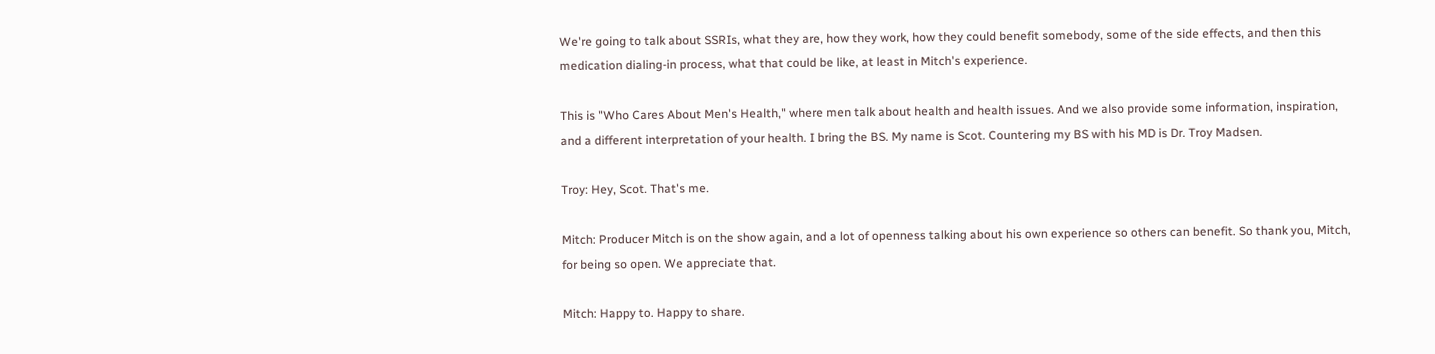We're going to talk about SSRIs, what they are, how they work, how they could benefit somebody, some of the side effects, and then this medication dialing-in process, what that could be like, at least in Mitch's experience.

This is "Who Cares About Men's Health," where men talk about health and health issues. And we also provide some information, inspiration, and a different interpretation of your health. I bring the BS. My name is Scot. Countering my BS with his MD is Dr. Troy Madsen.

Troy: Hey, Scot. That's me.

Mitch: Producer Mitch is on the show again, and a lot of openness talking about his own experience so others can benefit. So thank you, Mitch, for being so open. We appreciate that.

Mitch: Happy to. Happy to share.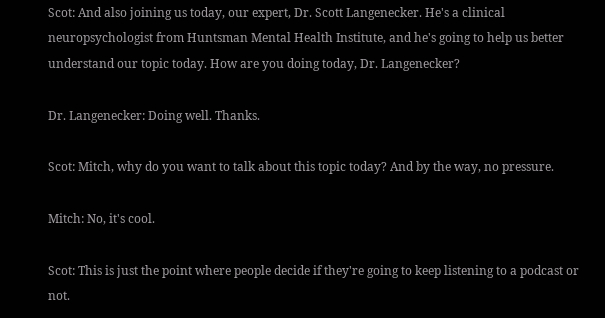Scot: And also joining us today, our expert, Dr. Scott Langenecker. He's a clinical neuropsychologist from Huntsman Mental Health Institute, and he's going to help us better understand our topic today. How are you doing today, Dr. Langenecker?

Dr. Langenecker: Doing well. Thanks.

Scot: Mitch, why do you want to talk about this topic today? And by the way, no pressure.

Mitch: No, it's cool.

Scot: This is just the point where people decide if they're going to keep listening to a podcast or not.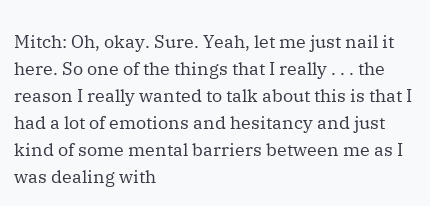Mitch: Oh, okay. Sure. Yeah, let me just nail it here. So one of the things that I really . . . the reason I really wanted to talk about this is that I had a lot of emotions and hesitancy and just kind of some mental barriers between me as I was dealing with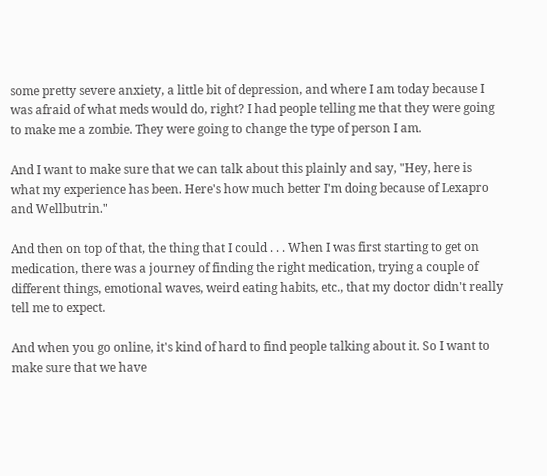some pretty severe anxiety, a little bit of depression, and where I am today because I was afraid of what meds would do, right? I had people telling me that they were going to make me a zombie. They were going to change the type of person I am.

And I want to make sure that we can talk about this plainly and say, "Hey, here is what my experience has been. Here's how much better I'm doing because of Lexapro and Wellbutrin."

And then on top of that, the thing that I could . . . When I was first starting to get on medication, there was a journey of finding the right medication, trying a couple of different things, emotional waves, weird eating habits, etc., that my doctor didn't really tell me to expect.

And when you go online, it's kind of hard to find people talking about it. So I want to make sure that we have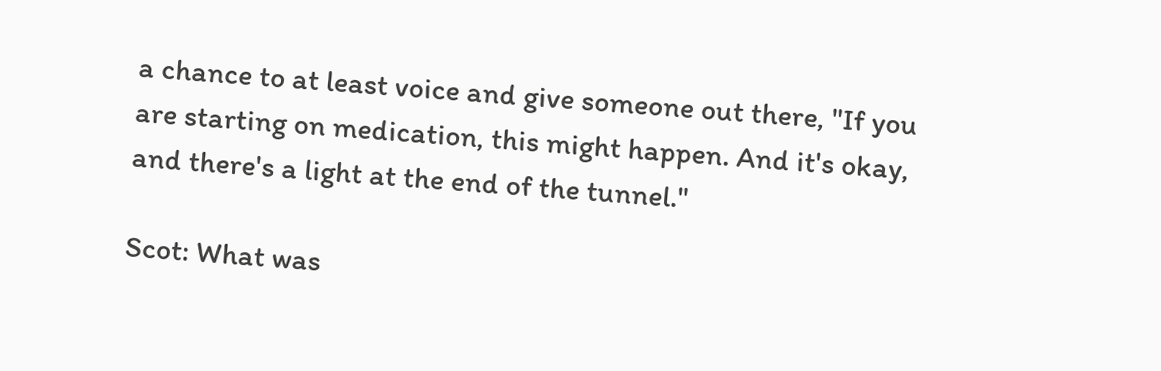a chance to at least voice and give someone out there, "If you are starting on medication, this might happen. And it's okay, and there's a light at the end of the tunnel."

Scot: What was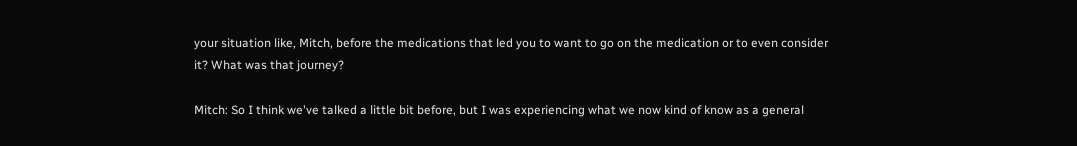your situation like, Mitch, before the medications that led you to want to go on the medication or to even consider it? What was that journey?

Mitch: So I think we've talked a little bit before, but I was experiencing what we now kind of know as a general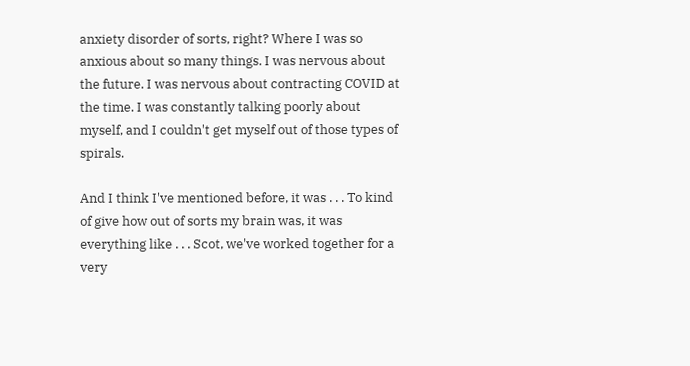anxiety disorder of sorts, right? Where I was so anxious about so many things. I was nervous about the future. I was nervous about contracting COVID at the time. I was constantly talking poorly about myself, and I couldn't get myself out of those types of spirals.

And I think I've mentioned before, it was . . . To kind of give how out of sorts my brain was, it was everything like . . . Scot, we've worked together for a very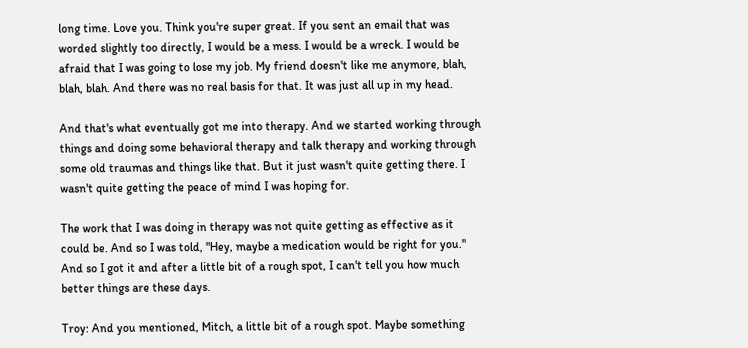long time. Love you. Think you're super great. If you sent an email that was worded slightly too directly, I would be a mess. I would be a wreck. I would be afraid that I was going to lose my job. My friend doesn't like me anymore, blah, blah, blah. And there was no real basis for that. It was just all up in my head.

And that's what eventually got me into therapy. And we started working through things and doing some behavioral therapy and talk therapy and working through some old traumas and things like that. But it just wasn't quite getting there. I wasn't quite getting the peace of mind I was hoping for.

The work that I was doing in therapy was not quite getting as effective as it could be. And so I was told, "Hey, maybe a medication would be right for you." And so I got it and after a little bit of a rough spot, I can't tell you how much better things are these days.

Troy: And you mentioned, Mitch, a little bit of a rough spot. Maybe something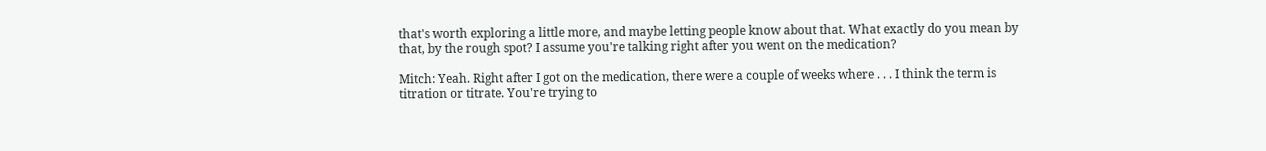that's worth exploring a little more, and maybe letting people know about that. What exactly do you mean by that, by the rough spot? I assume you're talking right after you went on the medication?

Mitch: Yeah. Right after I got on the medication, there were a couple of weeks where . . . I think the term is titration or titrate. You're trying to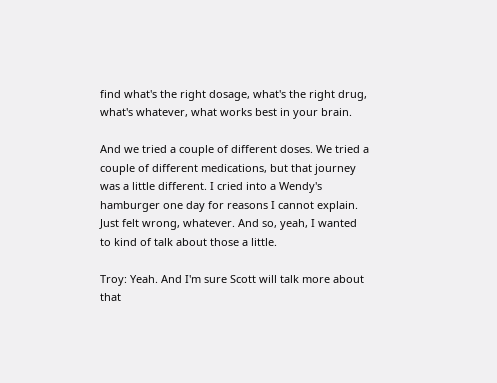find what's the right dosage, what's the right drug, what's whatever, what works best in your brain.

And we tried a couple of different doses. We tried a couple of different medications, but that journey was a little different. I cried into a Wendy's hamburger one day for reasons I cannot explain. Just felt wrong, whatever. And so, yeah, I wanted to kind of talk about those a little.

Troy: Yeah. And I'm sure Scott will talk more about that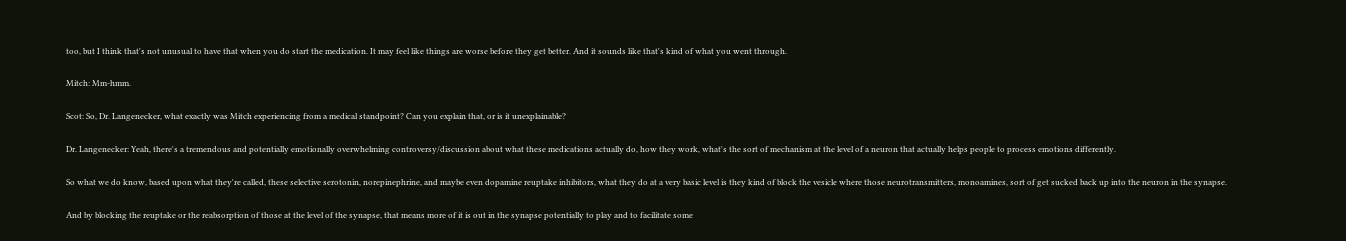too, but I think that's not unusual to have that when you do start the medication. It may feel like things are worse before they get better. And it sounds like that's kind of what you went through.

Mitch: Mm-hmm.

Scot: So, Dr. Langenecker, what exactly was Mitch experiencing from a medical standpoint? Can you explain that, or is it unexplainable?

Dr. Langenecker: Yeah, there's a tremendous and potentially emotionally overwhelming controversy/discussion about what these medications actually do, how they work, what's the sort of mechanism at the level of a neuron that actually helps people to process emotions differently.

So what we do know, based upon what they're called, these selective serotonin, norepinephrine, and maybe even dopamine reuptake inhibitors, what they do at a very basic level is they kind of block the vesicle where those neurotransmitters, monoamines, sort of get sucked back up into the neuron in the synapse.

And by blocking the reuptake or the reabsorption of those at the level of the synapse, that means more of it is out in the synapse potentially to play and to facilitate some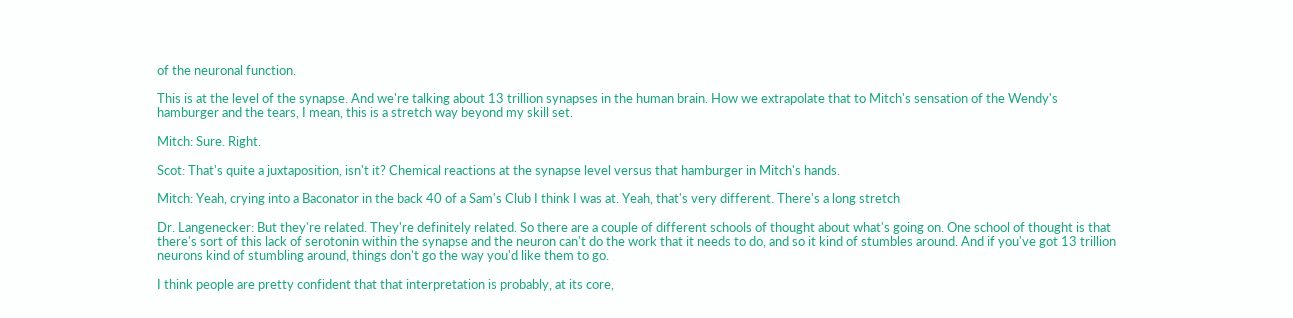of the neuronal function.

This is at the level of the synapse. And we're talking about 13 trillion synapses in the human brain. How we extrapolate that to Mitch's sensation of the Wendy's hamburger and the tears, I mean, this is a stretch way beyond my skill set.

Mitch: Sure. Right.

Scot: That's quite a juxtaposition, isn't it? Chemical reactions at the synapse level versus that hamburger in Mitch's hands.

Mitch: Yeah, crying into a Baconator in the back 40 of a Sam's Club I think I was at. Yeah, that's very different. There's a long stretch

Dr. Langenecker: But they're related. They're definitely related. So there are a couple of different schools of thought about what's going on. One school of thought is that there's sort of this lack of serotonin within the synapse and the neuron can't do the work that it needs to do, and so it kind of stumbles around. And if you've got 13 trillion neurons kind of stumbling around, things don't go the way you'd like them to go.

I think people are pretty confident that that interpretation is probably, at its core,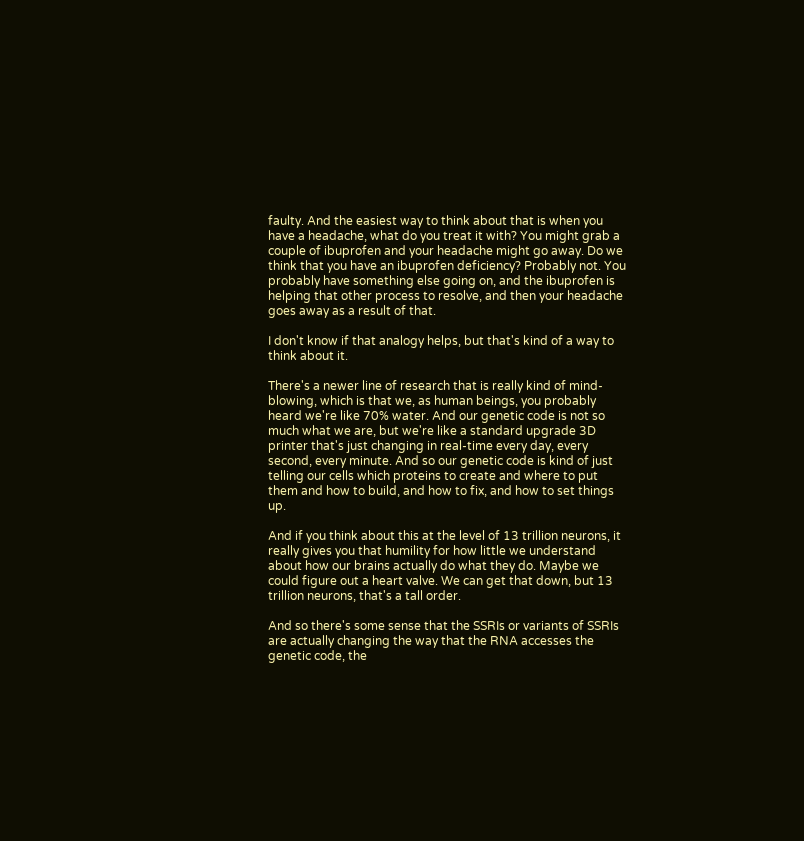faulty. And the easiest way to think about that is when you have a headache, what do you treat it with? You might grab a couple of ibuprofen and your headache might go away. Do we think that you have an ibuprofen deficiency? Probably not. You probably have something else going on, and the ibuprofen is helping that other process to resolve, and then your headache goes away as a result of that.

I don't know if that analogy helps, but that's kind of a way to think about it.

There's a newer line of research that is really kind of mind-blowing, which is that we, as human beings, you probably heard we're like 70% water. And our genetic code is not so much what we are, but we're like a standard upgrade 3D printer that's just changing in real-time every day, every second, every minute. And so our genetic code is kind of just telling our cells which proteins to create and where to put them and how to build, and how to fix, and how to set things up.

And if you think about this at the level of 13 trillion neurons, it really gives you that humility for how little we understand about how our brains actually do what they do. Maybe we could figure out a heart valve. We can get that down, but 13 trillion neurons, that's a tall order.

And so there's some sense that the SSRIs or variants of SSRIs are actually changing the way that the RNA accesses the genetic code, the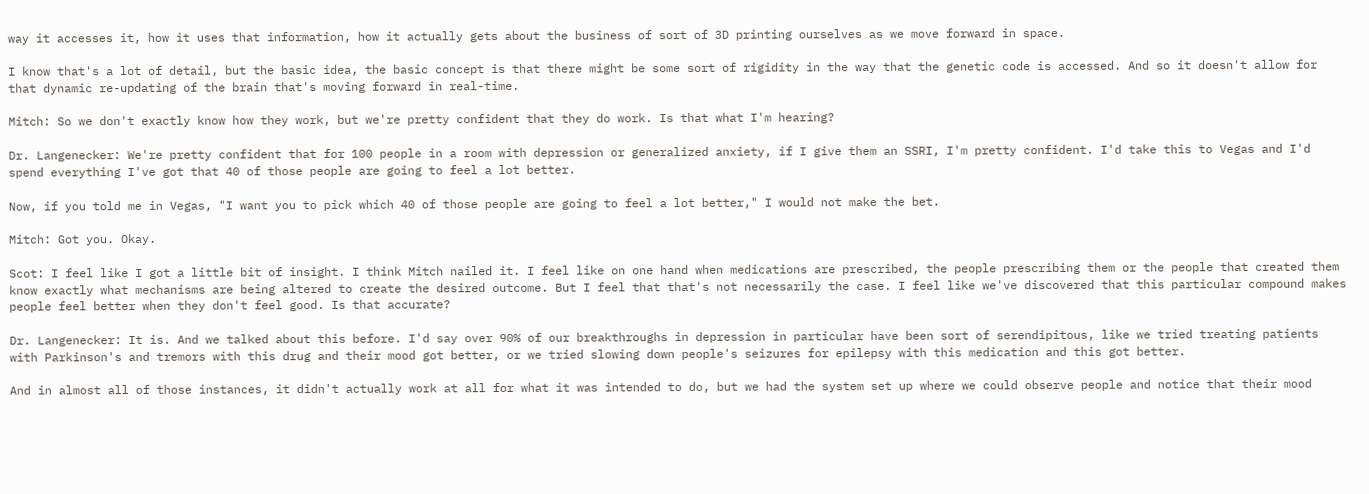way it accesses it, how it uses that information, how it actually gets about the business of sort of 3D printing ourselves as we move forward in space.

I know that's a lot of detail, but the basic idea, the basic concept is that there might be some sort of rigidity in the way that the genetic code is accessed. And so it doesn't allow for that dynamic re-updating of the brain that's moving forward in real-time.

Mitch: So we don't exactly know how they work, but we're pretty confident that they do work. Is that what I'm hearing?

Dr. Langenecker: We're pretty confident that for 100 people in a room with depression or generalized anxiety, if I give them an SSRI, I'm pretty confident. I'd take this to Vegas and I'd spend everything I've got that 40 of those people are going to feel a lot better.

Now, if you told me in Vegas, "I want you to pick which 40 of those people are going to feel a lot better," I would not make the bet.

Mitch: Got you. Okay.

Scot: I feel like I got a little bit of insight. I think Mitch nailed it. I feel like on one hand when medications are prescribed, the people prescribing them or the people that created them know exactly what mechanisms are being altered to create the desired outcome. But I feel that that's not necessarily the case. I feel like we've discovered that this particular compound makes people feel better when they don't feel good. Is that accurate?

Dr. Langenecker: It is. And we talked about this before. I'd say over 90% of our breakthroughs in depression in particular have been sort of serendipitous, like we tried treating patients with Parkinson's and tremors with this drug and their mood got better, or we tried slowing down people's seizures for epilepsy with this medication and this got better.

And in almost all of those instances, it didn't actually work at all for what it was intended to do, but we had the system set up where we could observe people and notice that their mood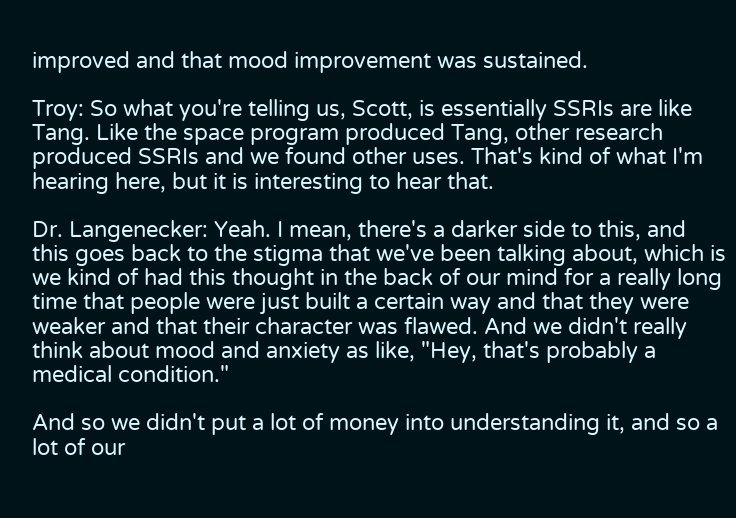improved and that mood improvement was sustained.

Troy: So what you're telling us, Scott, is essentially SSRIs are like Tang. Like the space program produced Tang, other research produced SSRIs and we found other uses. That's kind of what I'm hearing here, but it is interesting to hear that.

Dr. Langenecker: Yeah. I mean, there's a darker side to this, and this goes back to the stigma that we've been talking about, which is we kind of had this thought in the back of our mind for a really long time that people were just built a certain way and that they were weaker and that their character was flawed. And we didn't really think about mood and anxiety as like, "Hey, that's probably a medical condition."

And so we didn't put a lot of money into understanding it, and so a lot of our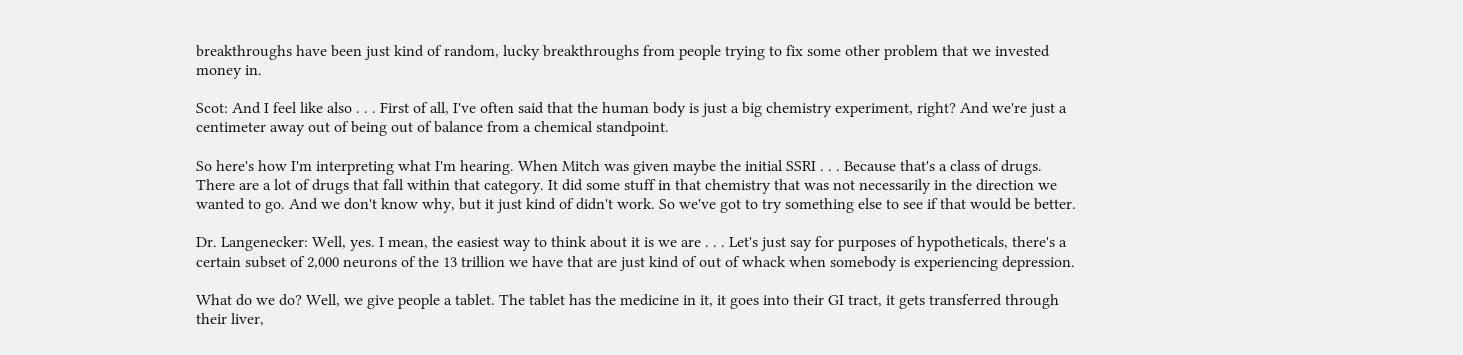breakthroughs have been just kind of random, lucky breakthroughs from people trying to fix some other problem that we invested money in.

Scot: And I feel like also . . . First of all, I've often said that the human body is just a big chemistry experiment, right? And we're just a centimeter away out of being out of balance from a chemical standpoint.

So here's how I'm interpreting what I'm hearing. When Mitch was given maybe the initial SSRI . . . Because that's a class of drugs. There are a lot of drugs that fall within that category. It did some stuff in that chemistry that was not necessarily in the direction we wanted to go. And we don't know why, but it just kind of didn't work. So we've got to try something else to see if that would be better.

Dr. Langenecker: Well, yes. I mean, the easiest way to think about it is we are . . . Let's just say for purposes of hypotheticals, there's a certain subset of 2,000 neurons of the 13 trillion we have that are just kind of out of whack when somebody is experiencing depression.

What do we do? Well, we give people a tablet. The tablet has the medicine in it, it goes into their GI tract, it gets transferred through their liver,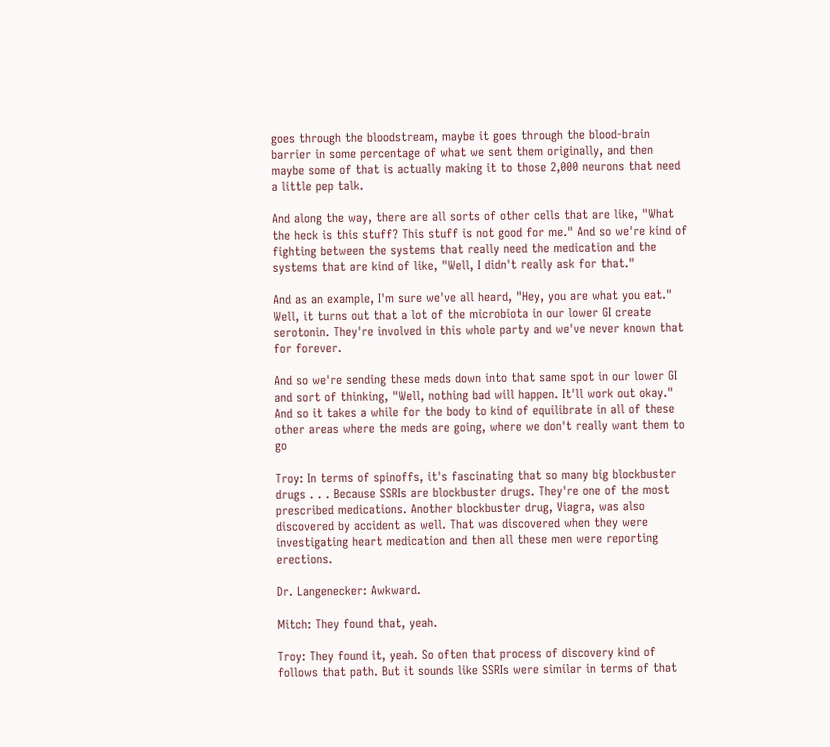goes through the bloodstream, maybe it goes through the blood-brain barrier in some percentage of what we sent them originally, and then maybe some of that is actually making it to those 2,000 neurons that need a little pep talk.

And along the way, there are all sorts of other cells that are like, "What the heck is this stuff? This stuff is not good for me." And so we're kind of fighting between the systems that really need the medication and the systems that are kind of like, "Well, I didn't really ask for that."

And as an example, I'm sure we've all heard, "Hey, you are what you eat." Well, it turns out that a lot of the microbiota in our lower GI create serotonin. They're involved in this whole party and we've never known that for forever.

And so we're sending these meds down into that same spot in our lower GI and sort of thinking, "Well, nothing bad will happen. It'll work out okay." And so it takes a while for the body to kind of equilibrate in all of these other areas where the meds are going, where we don't really want them to go

Troy: In terms of spinoffs, it's fascinating that so many big blockbuster drugs . . . Because SSRIs are blockbuster drugs. They're one of the most prescribed medications. Another blockbuster drug, Viagra, was also discovered by accident as well. That was discovered when they were investigating heart medication and then all these men were reporting erections.

Dr. Langenecker: Awkward.

Mitch: They found that, yeah.

Troy: They found it, yeah. So often that process of discovery kind of follows that path. But it sounds like SSRIs were similar in terms of that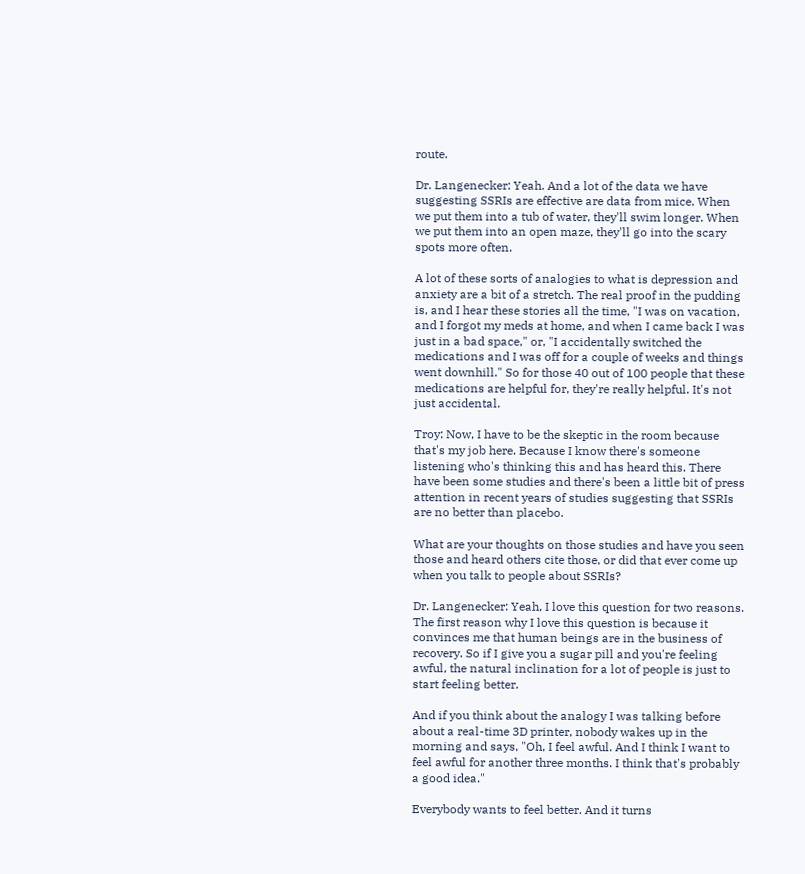route.

Dr. Langenecker: Yeah. And a lot of the data we have suggesting SSRIs are effective are data from mice. When we put them into a tub of water, they'll swim longer. When we put them into an open maze, they'll go into the scary spots more often.

A lot of these sorts of analogies to what is depression and anxiety are a bit of a stretch. The real proof in the pudding is, and I hear these stories all the time, "I was on vacation, and I forgot my meds at home, and when I came back I was just in a bad space," or, "I accidentally switched the medications and I was off for a couple of weeks and things went downhill." So for those 40 out of 100 people that these medications are helpful for, they're really helpful. It's not just accidental.

Troy: Now, I have to be the skeptic in the room because that's my job here. Because I know there's someone listening who's thinking this and has heard this. There have been some studies and there's been a little bit of press attention in recent years of studies suggesting that SSRIs are no better than placebo.

What are your thoughts on those studies and have you seen those and heard others cite those, or did that ever come up when you talk to people about SSRIs?

Dr. Langenecker: Yeah, I love this question for two reasons. The first reason why I love this question is because it convinces me that human beings are in the business of recovery. So if I give you a sugar pill and you're feeling awful, the natural inclination for a lot of people is just to start feeling better.

And if you think about the analogy I was talking before about a real-time 3D printer, nobody wakes up in the morning and says, "Oh, I feel awful. And I think I want to feel awful for another three months. I think that's probably a good idea."

Everybody wants to feel better. And it turns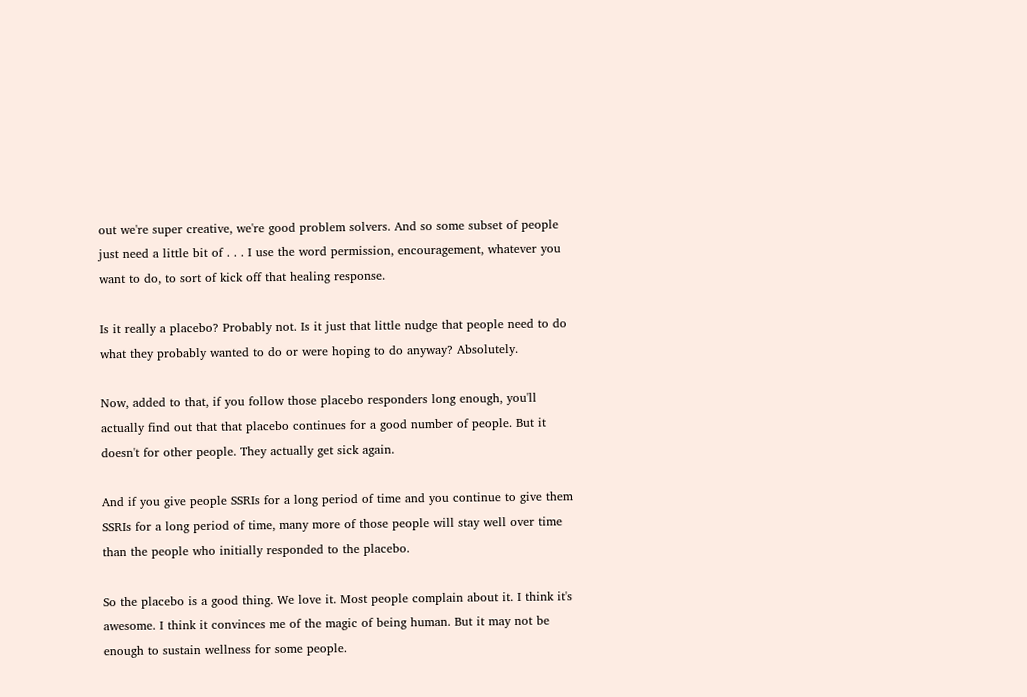out we're super creative, we're good problem solvers. And so some subset of people just need a little bit of . . . I use the word permission, encouragement, whatever you want to do, to sort of kick off that healing response.

Is it really a placebo? Probably not. Is it just that little nudge that people need to do what they probably wanted to do or were hoping to do anyway? Absolutely.

Now, added to that, if you follow those placebo responders long enough, you'll actually find out that that placebo continues for a good number of people. But it doesn't for other people. They actually get sick again.

And if you give people SSRIs for a long period of time and you continue to give them SSRIs for a long period of time, many more of those people will stay well over time than the people who initially responded to the placebo.

So the placebo is a good thing. We love it. Most people complain about it. I think it's awesome. I think it convinces me of the magic of being human. But it may not be enough to sustain wellness for some people.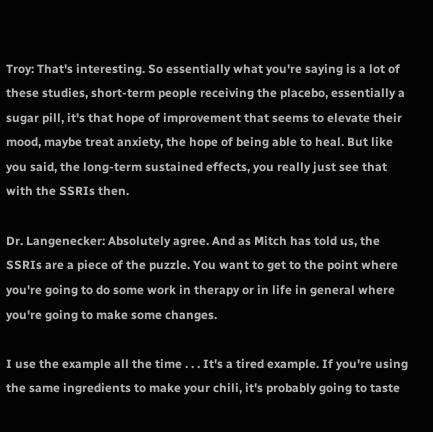Troy: That's interesting. So essentially what you're saying is a lot of these studies, short-term people receiving the placebo, essentially a sugar pill, it's that hope of improvement that seems to elevate their mood, maybe treat anxiety, the hope of being able to heal. But like you said, the long-term sustained effects, you really just see that with the SSRIs then.

Dr. Langenecker: Absolutely agree. And as Mitch has told us, the SSRIs are a piece of the puzzle. You want to get to the point where you're going to do some work in therapy or in life in general where you're going to make some changes.

I use the example all the time . . . It's a tired example. If you're using the same ingredients to make your chili, it's probably going to taste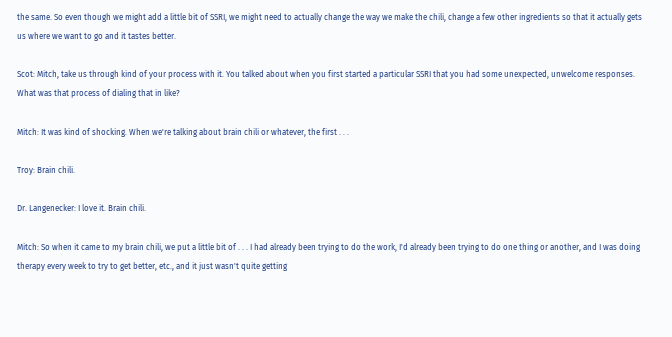the same. So even though we might add a little bit of SSRI, we might need to actually change the way we make the chili, change a few other ingredients so that it actually gets us where we want to go and it tastes better.

Scot: Mitch, take us through kind of your process with it. You talked about when you first started a particular SSRI that you had some unexpected, unwelcome responses. What was that process of dialing that in like?

Mitch: It was kind of shocking. When we're talking about brain chili or whatever, the first . . .

Troy: Brain chili.

Dr. Langenecker: I love it. Brain chili.

Mitch: So when it came to my brain chili, we put a little bit of . . . I had already been trying to do the work, I'd already been trying to do one thing or another, and I was doing therapy every week to try to get better, etc., and it just wasn't quite getting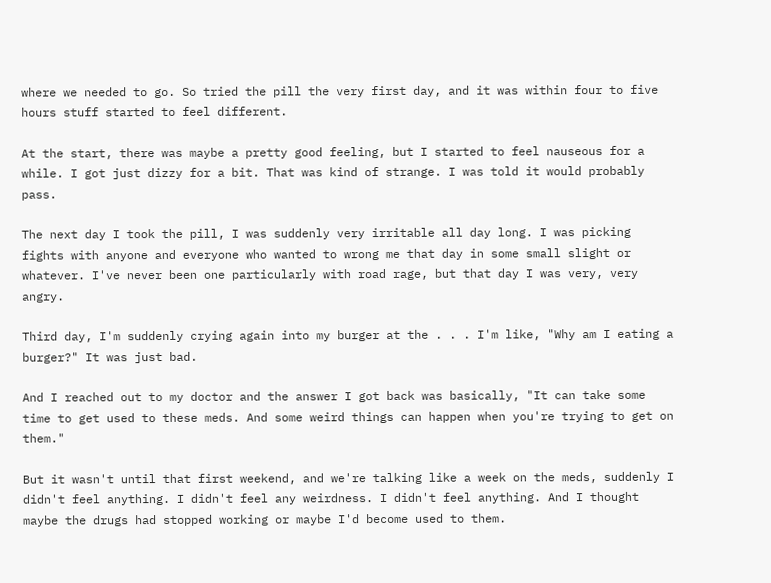where we needed to go. So tried the pill the very first day, and it was within four to five hours stuff started to feel different.

At the start, there was maybe a pretty good feeling, but I started to feel nauseous for a while. I got just dizzy for a bit. That was kind of strange. I was told it would probably pass.

The next day I took the pill, I was suddenly very irritable all day long. I was picking fights with anyone and everyone who wanted to wrong me that day in some small slight or whatever. I've never been one particularly with road rage, but that day I was very, very angry.

Third day, I'm suddenly crying again into my burger at the . . . I'm like, "Why am I eating a burger?" It was just bad.

And I reached out to my doctor and the answer I got back was basically, "It can take some time to get used to these meds. And some weird things can happen when you're trying to get on them."

But it wasn't until that first weekend, and we're talking like a week on the meds, suddenly I didn't feel anything. I didn't feel any weirdness. I didn't feel anything. And I thought maybe the drugs had stopped working or maybe I'd become used to them.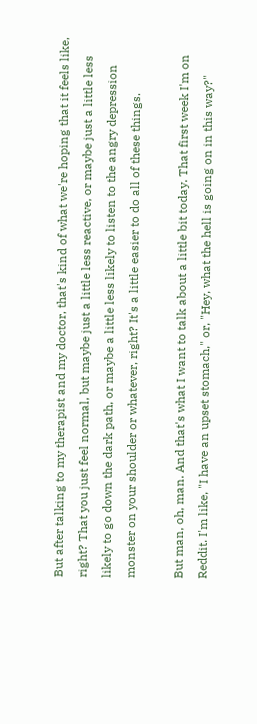But after talking to my therapist and my doctor, that's kind of what we're hoping that it feels like, right? That you just feel normal, but maybe just a little less reactive, or maybe just a little less likely to go down the dark path, or maybe a little less likely to listen to the angry depression monster on your shoulder or whatever, right? It's a little easier to do all of these things.

But man, oh, man. And that's what I want to talk about a little bit today. That first week I'm on Reddit. I'm like, "I have an upset stomach," or, "Hey, what the hell is going on in this way?"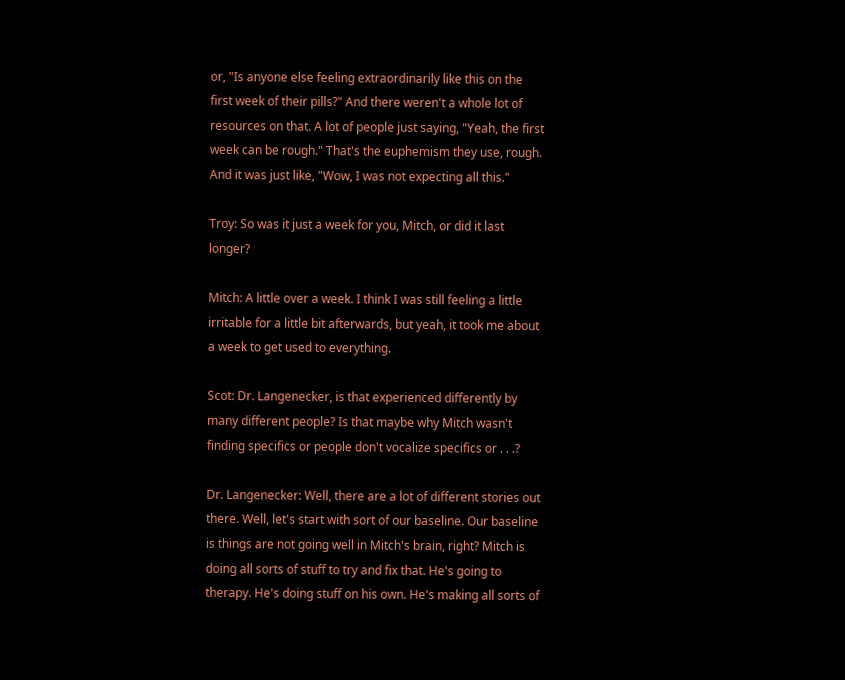or, "Is anyone else feeling extraordinarily like this on the first week of their pills?" And there weren't a whole lot of resources on that. A lot of people just saying, "Yeah, the first week can be rough." That's the euphemism they use, rough. And it was just like, "Wow, I was not expecting all this."

Troy: So was it just a week for you, Mitch, or did it last longer?

Mitch: A little over a week. I think I was still feeling a little irritable for a little bit afterwards, but yeah, it took me about a week to get used to everything.

Scot: Dr. Langenecker, is that experienced differently by many different people? Is that maybe why Mitch wasn't finding specifics or people don't vocalize specifics or . . .?

Dr. Langenecker: Well, there are a lot of different stories out there. Well, let's start with sort of our baseline. Our baseline is things are not going well in Mitch's brain, right? Mitch is doing all sorts of stuff to try and fix that. He's going to therapy. He's doing stuff on his own. He's making all sorts of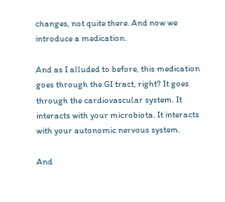changes, not quite there. And now we introduce a medication.

And as I alluded to before, this medication goes through the GI tract, right? It goes through the cardiovascular system. It interacts with your microbiota. It interacts with your autonomic nervous system.

And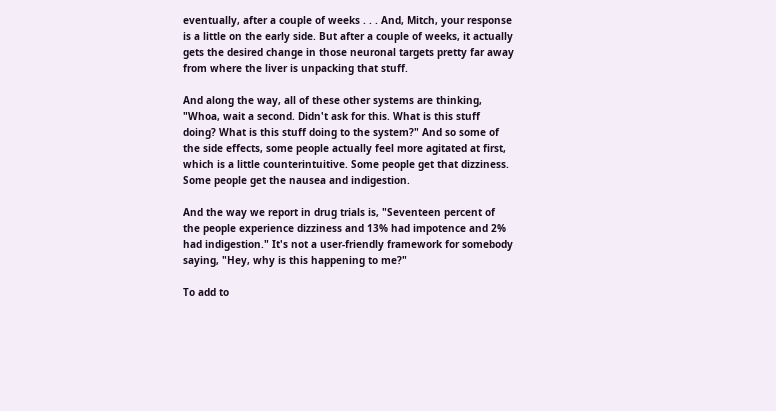eventually, after a couple of weeks . . . And, Mitch, your response is a little on the early side. But after a couple of weeks, it actually gets the desired change in those neuronal targets pretty far away from where the liver is unpacking that stuff.

And along the way, all of these other systems are thinking, "Whoa, wait a second. Didn't ask for this. What is this stuff doing? What is this stuff doing to the system?" And so some of the side effects, some people actually feel more agitated at first, which is a little counterintuitive. Some people get that dizziness. Some people get the nausea and indigestion.

And the way we report in drug trials is, "Seventeen percent of the people experience dizziness and 13% had impotence and 2% had indigestion." It's not a user-friendly framework for somebody saying, "Hey, why is this happening to me?"

To add to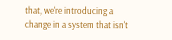that, we're introducing a change in a system that isn't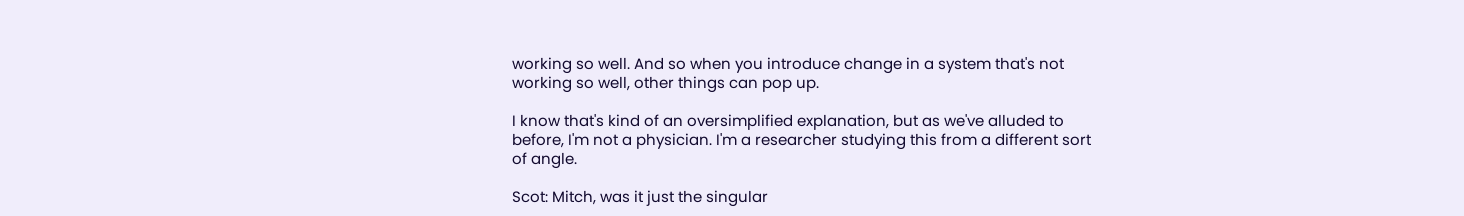working so well. And so when you introduce change in a system that's not working so well, other things can pop up.

I know that's kind of an oversimplified explanation, but as we've alluded to before, I'm not a physician. I'm a researcher studying this from a different sort of angle.

Scot: Mitch, was it just the singular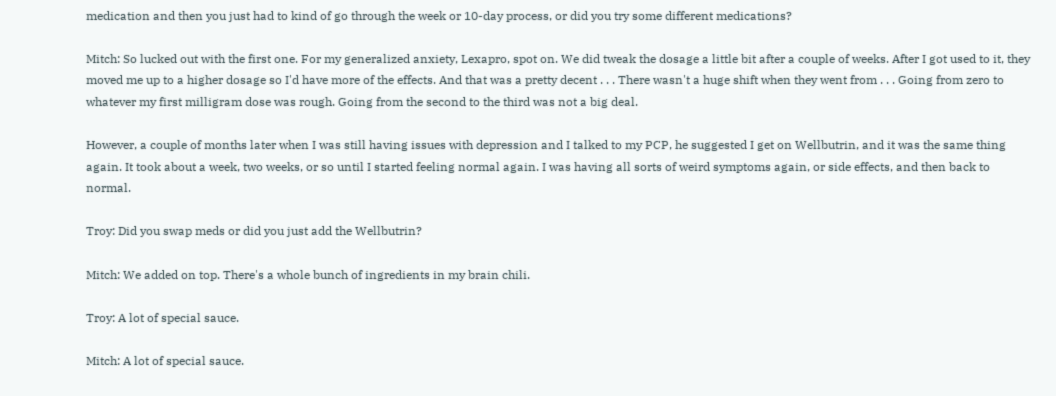medication and then you just had to kind of go through the week or 10-day process, or did you try some different medications?

Mitch: So lucked out with the first one. For my generalized anxiety, Lexapro, spot on. We did tweak the dosage a little bit after a couple of weeks. After I got used to it, they moved me up to a higher dosage so I'd have more of the effects. And that was a pretty decent . . . There wasn't a huge shift when they went from . . . Going from zero to whatever my first milligram dose was rough. Going from the second to the third was not a big deal.

However, a couple of months later when I was still having issues with depression and I talked to my PCP, he suggested I get on Wellbutrin, and it was the same thing again. It took about a week, two weeks, or so until I started feeling normal again. I was having all sorts of weird symptoms again, or side effects, and then back to normal.

Troy: Did you swap meds or did you just add the Wellbutrin?

Mitch: We added on top. There's a whole bunch of ingredients in my brain chili.

Troy: A lot of special sauce.

Mitch: A lot of special sauce.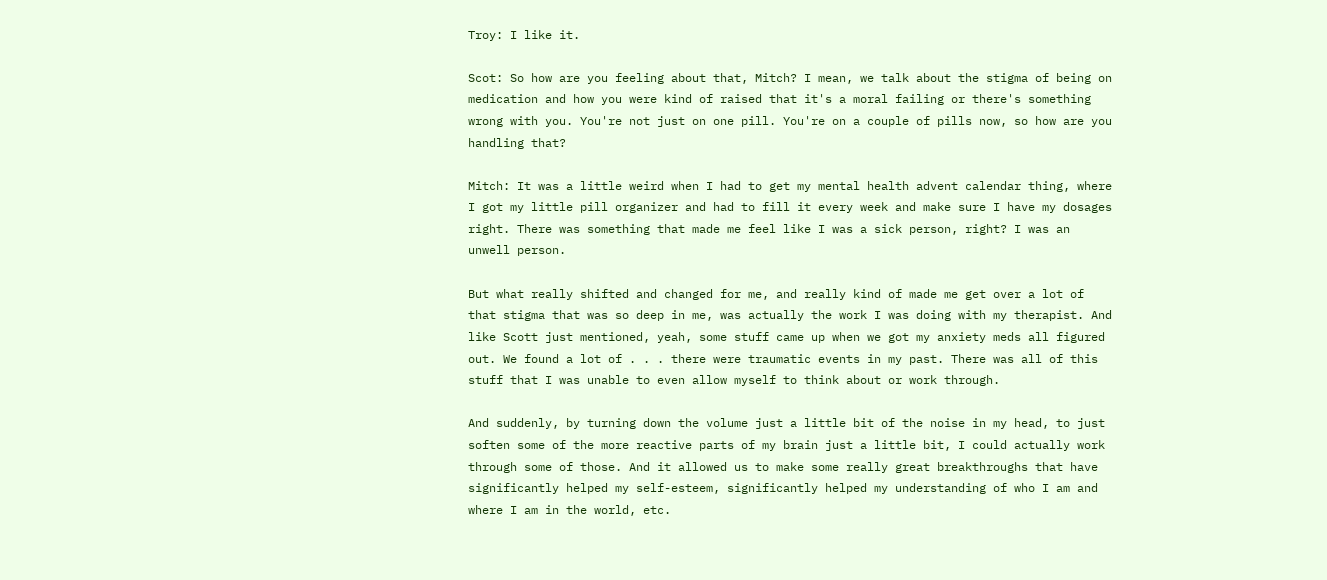Troy: I like it.

Scot: So how are you feeling about that, Mitch? I mean, we talk about the stigma of being on medication and how you were kind of raised that it's a moral failing or there's something wrong with you. You're not just on one pill. You're on a couple of pills now, so how are you handling that?

Mitch: It was a little weird when I had to get my mental health advent calendar thing, where I got my little pill organizer and had to fill it every week and make sure I have my dosages right. There was something that made me feel like I was a sick person, right? I was an unwell person.

But what really shifted and changed for me, and really kind of made me get over a lot of that stigma that was so deep in me, was actually the work I was doing with my therapist. And like Scott just mentioned, yeah, some stuff came up when we got my anxiety meds all figured out. We found a lot of . . . there were traumatic events in my past. There was all of this stuff that I was unable to even allow myself to think about or work through.

And suddenly, by turning down the volume just a little bit of the noise in my head, to just soften some of the more reactive parts of my brain just a little bit, I could actually work through some of those. And it allowed us to make some really great breakthroughs that have significantly helped my self-esteem, significantly helped my understanding of who I am and where I am in the world, etc.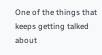One of the things that keeps getting talked about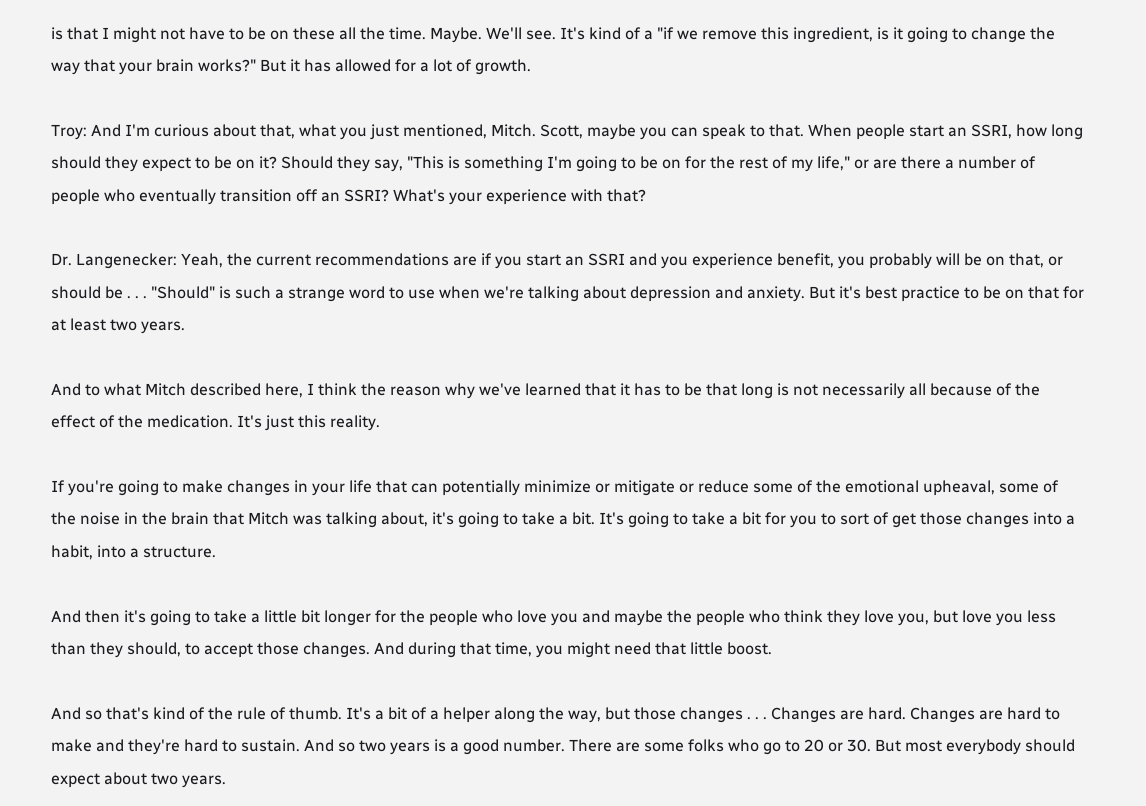is that I might not have to be on these all the time. Maybe. We'll see. It's kind of a "if we remove this ingredient, is it going to change the way that your brain works?" But it has allowed for a lot of growth.

Troy: And I'm curious about that, what you just mentioned, Mitch. Scott, maybe you can speak to that. When people start an SSRI, how long should they expect to be on it? Should they say, "This is something I'm going to be on for the rest of my life," or are there a number of people who eventually transition off an SSRI? What's your experience with that?

Dr. Langenecker: Yeah, the current recommendations are if you start an SSRI and you experience benefit, you probably will be on that, or should be . . . "Should" is such a strange word to use when we're talking about depression and anxiety. But it's best practice to be on that for at least two years.

And to what Mitch described here, I think the reason why we've learned that it has to be that long is not necessarily all because of the effect of the medication. It's just this reality.

If you're going to make changes in your life that can potentially minimize or mitigate or reduce some of the emotional upheaval, some of the noise in the brain that Mitch was talking about, it's going to take a bit. It's going to take a bit for you to sort of get those changes into a habit, into a structure.

And then it's going to take a little bit longer for the people who love you and maybe the people who think they love you, but love you less than they should, to accept those changes. And during that time, you might need that little boost.

And so that's kind of the rule of thumb. It's a bit of a helper along the way, but those changes . . . Changes are hard. Changes are hard to make and they're hard to sustain. And so two years is a good number. There are some folks who go to 20 or 30. But most everybody should expect about two years.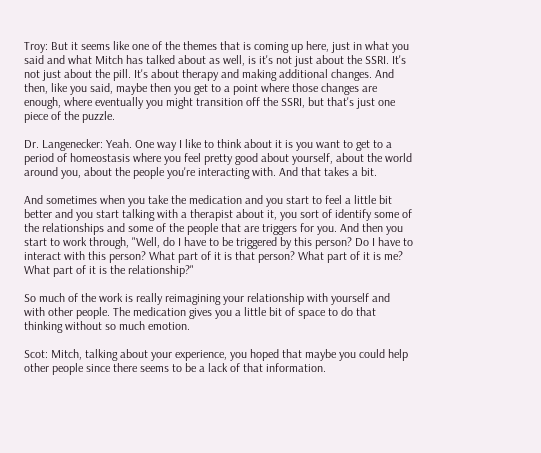Troy: But it seems like one of the themes that is coming up here, just in what you said and what Mitch has talked about as well, is it's not just about the SSRI. It's not just about the pill. It's about therapy and making additional changes. And then, like you said, maybe then you get to a point where those changes are enough, where eventually you might transition off the SSRI, but that's just one piece of the puzzle.

Dr. Langenecker: Yeah. One way I like to think about it is you want to get to a period of homeostasis where you feel pretty good about yourself, about the world around you, about the people you're interacting with. And that takes a bit.

And sometimes when you take the medication and you start to feel a little bit better and you start talking with a therapist about it, you sort of identify some of the relationships and some of the people that are triggers for you. And then you start to work through, "Well, do I have to be triggered by this person? Do I have to interact with this person? What part of it is that person? What part of it is me? What part of it is the relationship?"

So much of the work is really reimagining your relationship with yourself and with other people. The medication gives you a little bit of space to do that thinking without so much emotion.

Scot: Mitch, talking about your experience, you hoped that maybe you could help other people since there seems to be a lack of that information.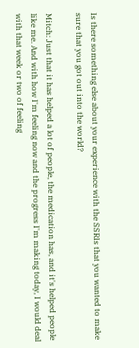Is there something else about your experience with the SSRIs that you wanted to make sure that you got out into the world?

Mitch: Just that it has helped a lot of people, the medication has, and it's helped people like me. And with how I'm feeling now and the progress I'm making today, I would deal with that week or two of feeling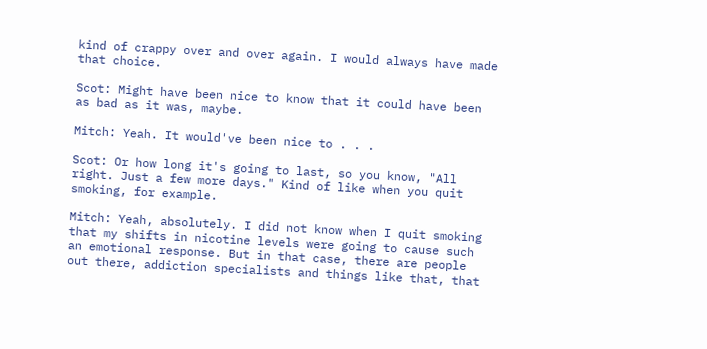kind of crappy over and over again. I would always have made that choice.

Scot: Might have been nice to know that it could have been as bad as it was, maybe.

Mitch: Yeah. It would've been nice to . . .

Scot: Or how long it's going to last, so you know, "All right. Just a few more days." Kind of like when you quit smoking, for example.

Mitch: Yeah, absolutely. I did not know when I quit smoking that my shifts in nicotine levels were going to cause such an emotional response. But in that case, there are people out there, addiction specialists and things like that, that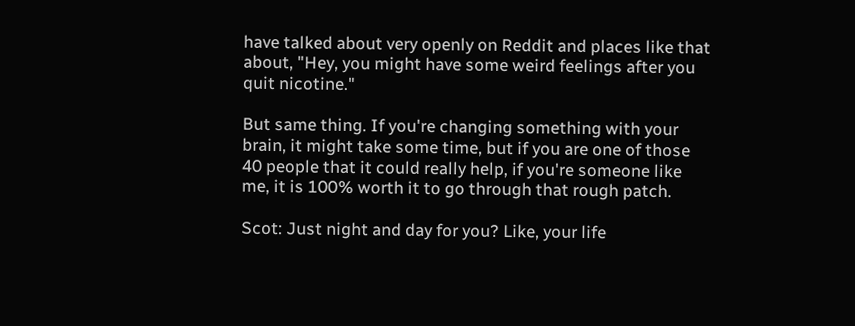have talked about very openly on Reddit and places like that about, "Hey, you might have some weird feelings after you quit nicotine."

But same thing. If you're changing something with your brain, it might take some time, but if you are one of those 40 people that it could really help, if you're someone like me, it is 100% worth it to go through that rough patch.

Scot: Just night and day for you? Like, your life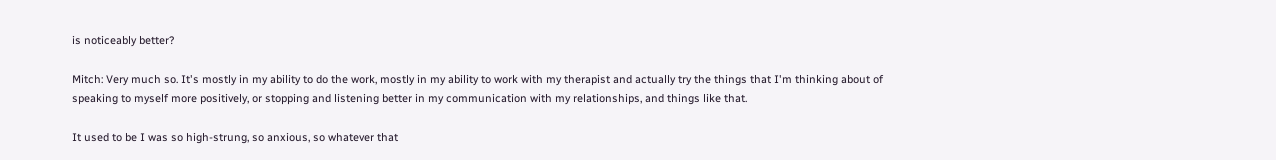is noticeably better?

Mitch: Very much so. It's mostly in my ability to do the work, mostly in my ability to work with my therapist and actually try the things that I'm thinking about of speaking to myself more positively, or stopping and listening better in my communication with my relationships, and things like that.

It used to be I was so high-strung, so anxious, so whatever that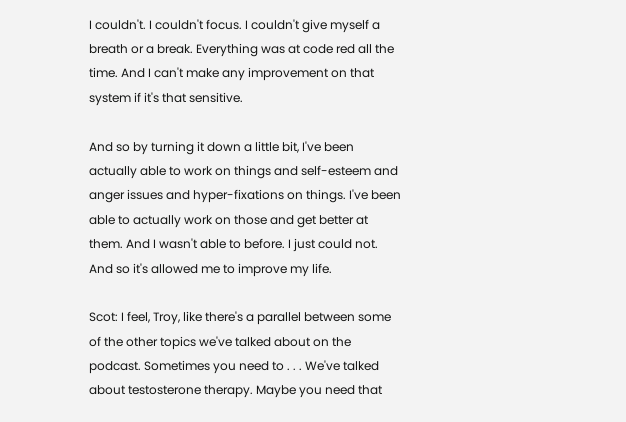I couldn't. I couldn't focus. I couldn't give myself a breath or a break. Everything was at code red all the time. And I can't make any improvement on that system if it's that sensitive.

And so by turning it down a little bit, I've been actually able to work on things and self-esteem and anger issues and hyper-fixations on things. I've been able to actually work on those and get better at them. And I wasn't able to before. I just could not. And so it's allowed me to improve my life.

Scot: I feel, Troy, like there's a parallel between some of the other topics we've talked about on the podcast. Sometimes you need to . . . We've talked about testosterone therapy. Maybe you need that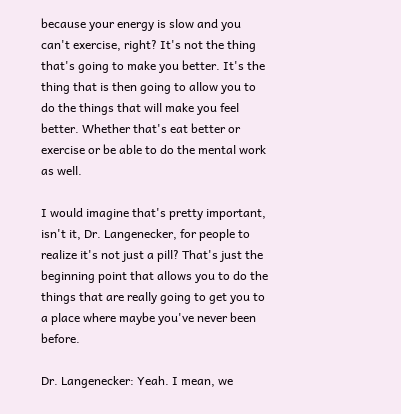because your energy is slow and you can't exercise, right? It's not the thing that's going to make you better. It's the thing that is then going to allow you to do the things that will make you feel better. Whether that's eat better or exercise or be able to do the mental work as well.

I would imagine that's pretty important, isn't it, Dr. Langenecker, for people to realize it's not just a pill? That's just the beginning point that allows you to do the things that are really going to get you to a place where maybe you've never been before.

Dr. Langenecker: Yeah. I mean, we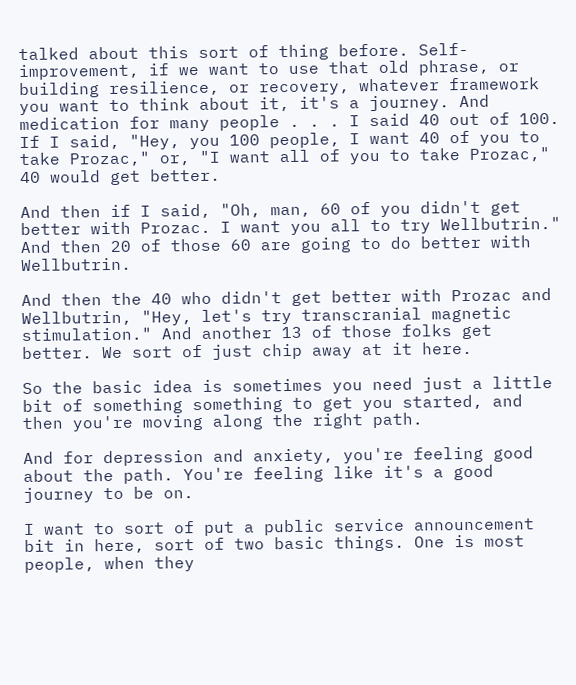talked about this sort of thing before. Self-improvement, if we want to use that old phrase, or building resilience, or recovery, whatever framework you want to think about it, it's a journey. And medication for many people . . . I said 40 out of 100. If I said, "Hey, you 100 people, I want 40 of you to take Prozac," or, "I want all of you to take Prozac," 40 would get better.

And then if I said, "Oh, man, 60 of you didn't get better with Prozac. I want you all to try Wellbutrin." And then 20 of those 60 are going to do better with Wellbutrin.

And then the 40 who didn't get better with Prozac and Wellbutrin, "Hey, let's try transcranial magnetic stimulation." And another 13 of those folks get better. We sort of just chip away at it here.

So the basic idea is sometimes you need just a little bit of something something to get you started, and then you're moving along the right path.

And for depression and anxiety, you're feeling good about the path. You're feeling like it's a good journey to be on.

I want to sort of put a public service announcement bit in here, sort of two basic things. One is most people, when they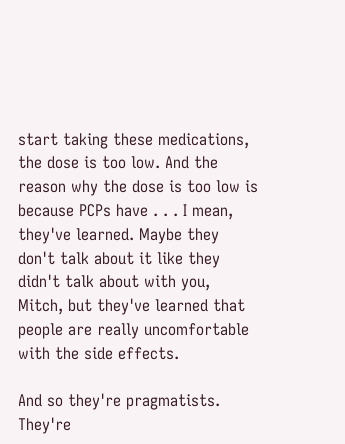start taking these medications, the dose is too low. And the reason why the dose is too low is because PCPs have . . . I mean, they've learned. Maybe they don't talk about it like they didn't talk about with you, Mitch, but they've learned that people are really uncomfortable with the side effects.

And so they're pragmatists. They're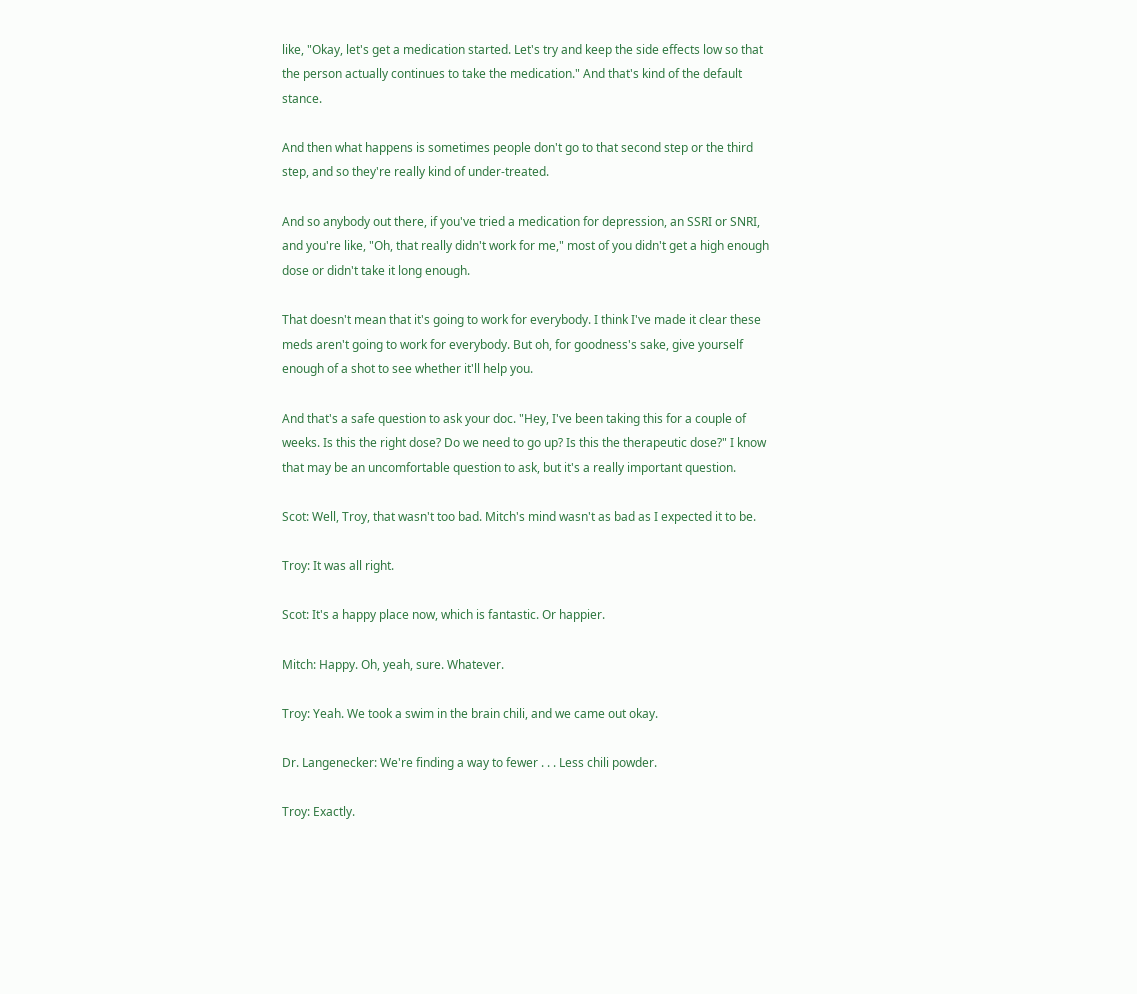like, "Okay, let's get a medication started. Let's try and keep the side effects low so that the person actually continues to take the medication." And that's kind of the default stance.

And then what happens is sometimes people don't go to that second step or the third step, and so they're really kind of under-treated.

And so anybody out there, if you've tried a medication for depression, an SSRI or SNRI, and you're like, "Oh, that really didn't work for me," most of you didn't get a high enough dose or didn't take it long enough.

That doesn't mean that it's going to work for everybody. I think I've made it clear these meds aren't going to work for everybody. But oh, for goodness's sake, give yourself enough of a shot to see whether it'll help you.

And that's a safe question to ask your doc. "Hey, I've been taking this for a couple of weeks. Is this the right dose? Do we need to go up? Is this the therapeutic dose?" I know that may be an uncomfortable question to ask, but it's a really important question.

Scot: Well, Troy, that wasn't too bad. Mitch's mind wasn't as bad as I expected it to be.

Troy: It was all right.

Scot: It's a happy place now, which is fantastic. Or happier.

Mitch: Happy. Oh, yeah, sure. Whatever.

Troy: Yeah. We took a swim in the brain chili, and we came out okay.

Dr. Langenecker: We're finding a way to fewer . . . Less chili powder.

Troy: Exactly.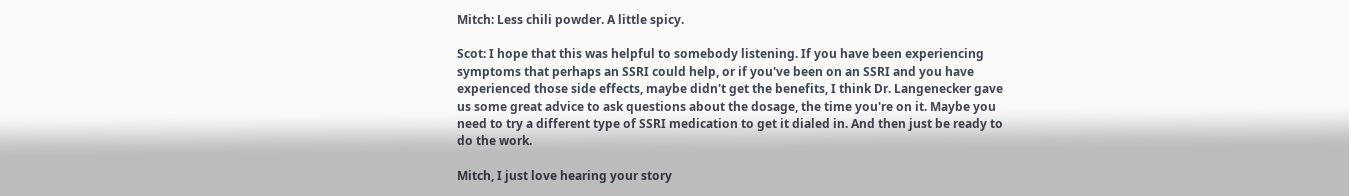Mitch: Less chili powder. A little spicy.

Scot: I hope that this was helpful to somebody listening. If you have been experiencing symptoms that perhaps an SSRI could help, or if you've been on an SSRI and you have experienced those side effects, maybe didn't get the benefits, I think Dr. Langenecker gave us some great advice to ask questions about the dosage, the time you're on it. Maybe you need to try a different type of SSRI medication to get it dialed in. And then just be ready to do the work.

Mitch, I just love hearing your story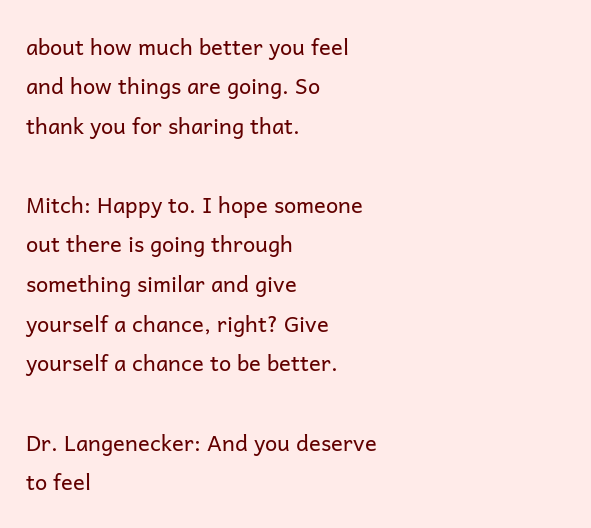about how much better you feel and how things are going. So thank you for sharing that.

Mitch: Happy to. I hope someone out there is going through something similar and give yourself a chance, right? Give yourself a chance to be better.

Dr. Langenecker: And you deserve to feel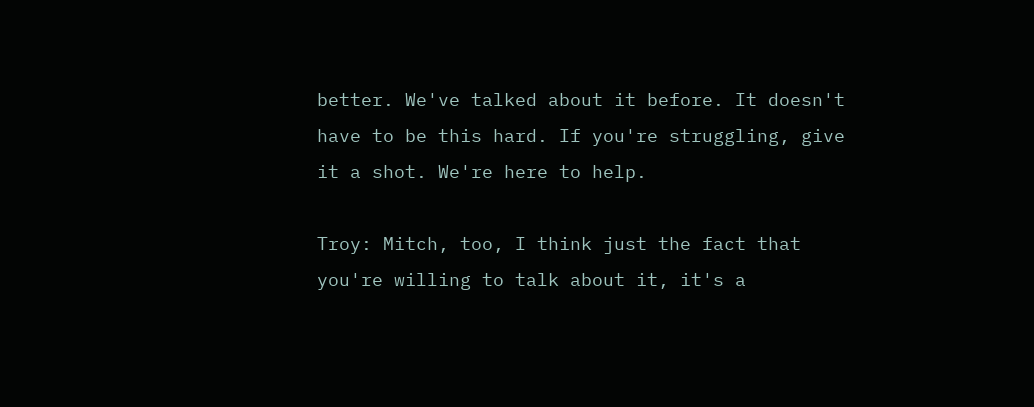better. We've talked about it before. It doesn't have to be this hard. If you're struggling, give it a shot. We're here to help.

Troy: Mitch, too, I think just the fact that you're willing to talk about it, it's a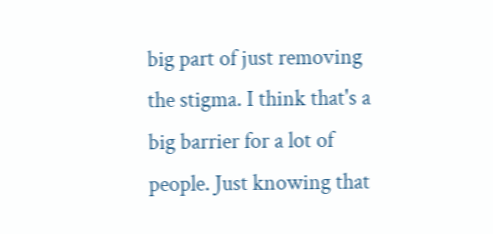big part of just removing the stigma. I think that's a big barrier for a lot of people. Just knowing that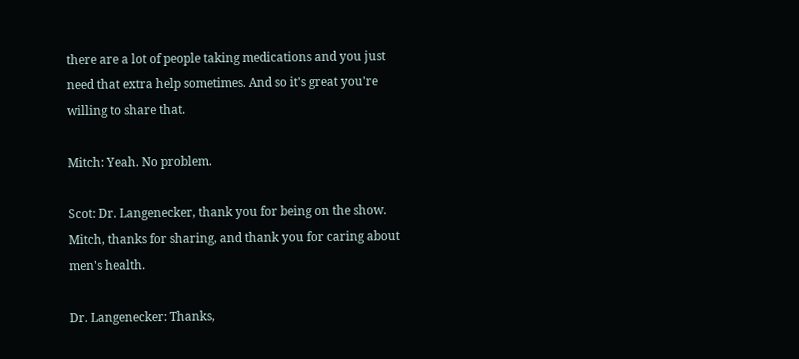there are a lot of people taking medications and you just need that extra help sometimes. And so it's great you're willing to share that.

Mitch: Yeah. No problem.

Scot: Dr. Langenecker, thank you for being on the show. Mitch, thanks for sharing, and thank you for caring about men's health.

Dr. Langenecker: Thanks,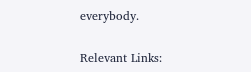everybody.

Relevant Links: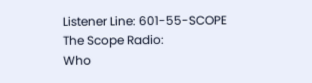Listener Line: 601-55-SCOPE
The Scope Radio:
Who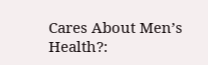Cares About Men’s Health?: